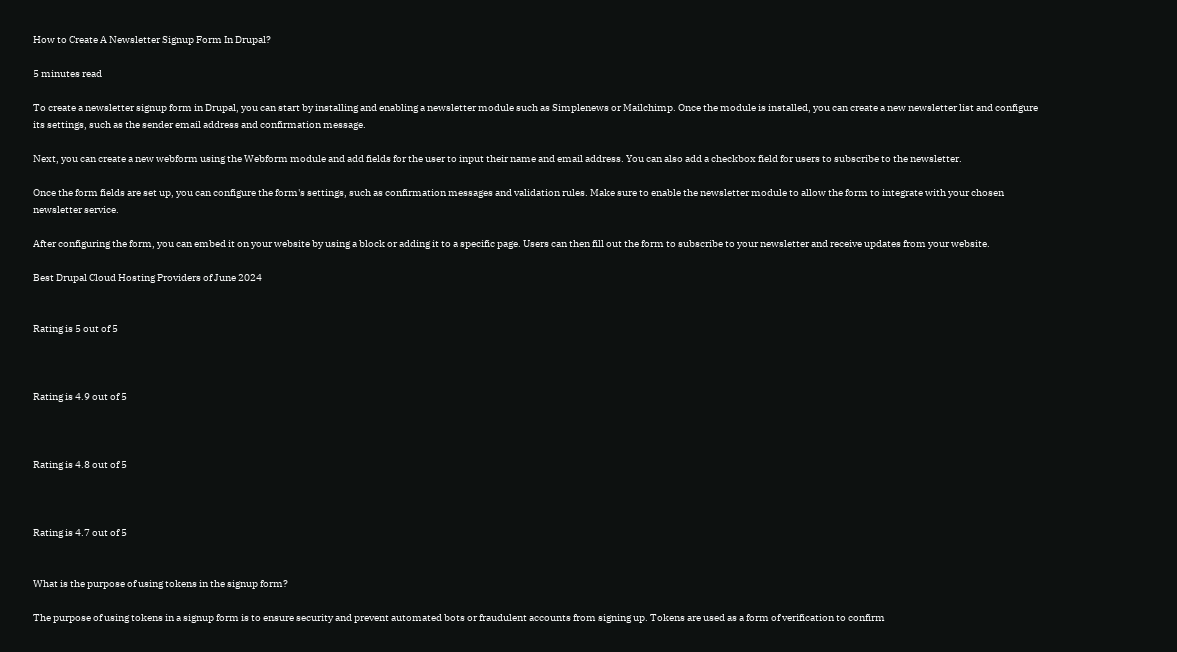How to Create A Newsletter Signup Form In Drupal?

5 minutes read

To create a newsletter signup form in Drupal, you can start by installing and enabling a newsletter module such as Simplenews or Mailchimp. Once the module is installed, you can create a new newsletter list and configure its settings, such as the sender email address and confirmation message.

Next, you can create a new webform using the Webform module and add fields for the user to input their name and email address. You can also add a checkbox field for users to subscribe to the newsletter.

Once the form fields are set up, you can configure the form's settings, such as confirmation messages and validation rules. Make sure to enable the newsletter module to allow the form to integrate with your chosen newsletter service.

After configuring the form, you can embed it on your website by using a block or adding it to a specific page. Users can then fill out the form to subscribe to your newsletter and receive updates from your website.

Best Drupal Cloud Hosting Providers of June 2024


Rating is 5 out of 5



Rating is 4.9 out of 5



Rating is 4.8 out of 5



Rating is 4.7 out of 5


What is the purpose of using tokens in the signup form?

The purpose of using tokens in a signup form is to ensure security and prevent automated bots or fraudulent accounts from signing up. Tokens are used as a form of verification to confirm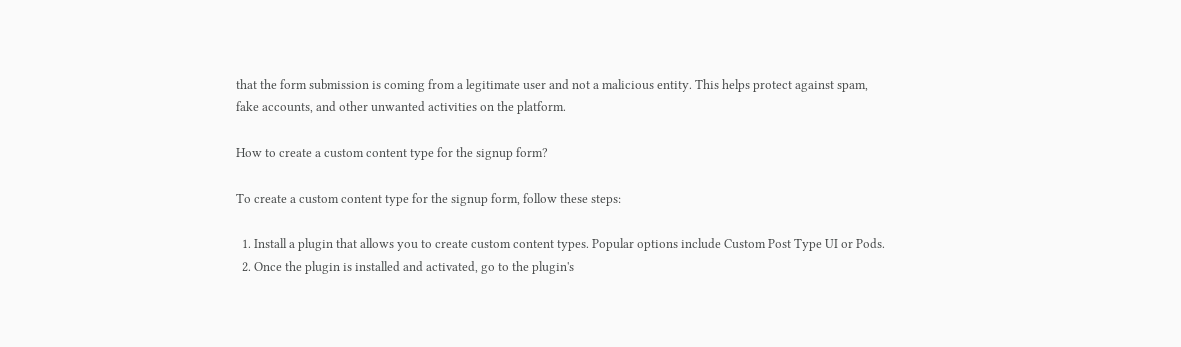that the form submission is coming from a legitimate user and not a malicious entity. This helps protect against spam, fake accounts, and other unwanted activities on the platform.

How to create a custom content type for the signup form?

To create a custom content type for the signup form, follow these steps:

  1. Install a plugin that allows you to create custom content types. Popular options include Custom Post Type UI or Pods.
  2. Once the plugin is installed and activated, go to the plugin's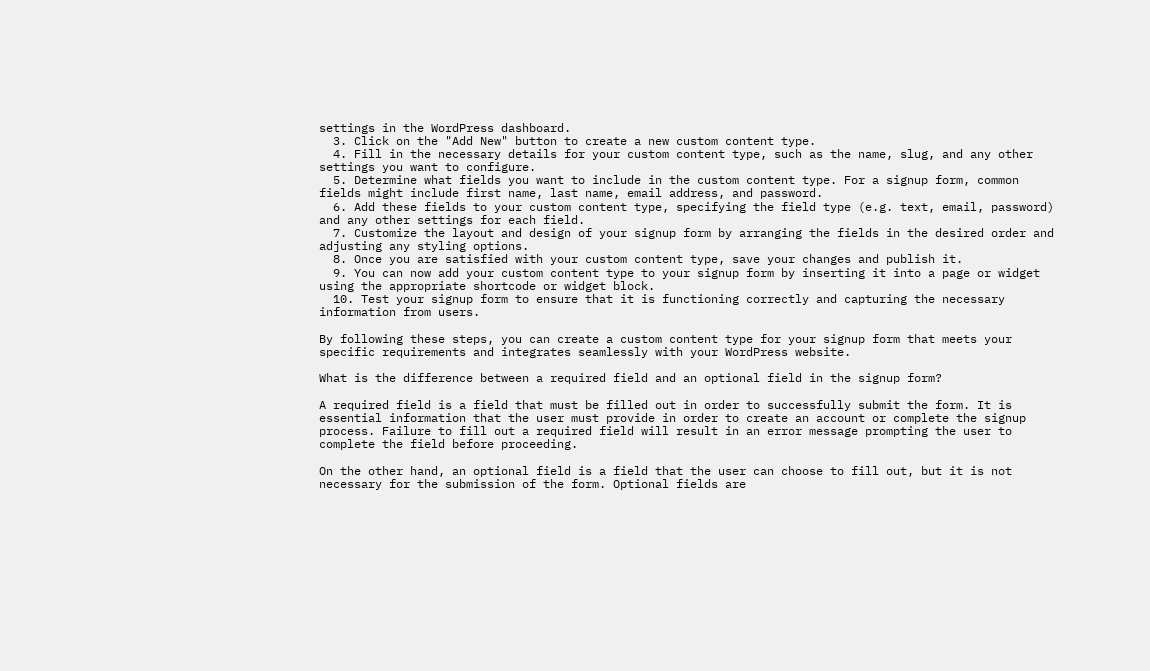settings in the WordPress dashboard.
  3. Click on the "Add New" button to create a new custom content type.
  4. Fill in the necessary details for your custom content type, such as the name, slug, and any other settings you want to configure.
  5. Determine what fields you want to include in the custom content type. For a signup form, common fields might include first name, last name, email address, and password.
  6. Add these fields to your custom content type, specifying the field type (e.g. text, email, password) and any other settings for each field.
  7. Customize the layout and design of your signup form by arranging the fields in the desired order and adjusting any styling options.
  8. Once you are satisfied with your custom content type, save your changes and publish it.
  9. You can now add your custom content type to your signup form by inserting it into a page or widget using the appropriate shortcode or widget block.
  10. Test your signup form to ensure that it is functioning correctly and capturing the necessary information from users.

By following these steps, you can create a custom content type for your signup form that meets your specific requirements and integrates seamlessly with your WordPress website.

What is the difference between a required field and an optional field in the signup form?

A required field is a field that must be filled out in order to successfully submit the form. It is essential information that the user must provide in order to create an account or complete the signup process. Failure to fill out a required field will result in an error message prompting the user to complete the field before proceeding.

On the other hand, an optional field is a field that the user can choose to fill out, but it is not necessary for the submission of the form. Optional fields are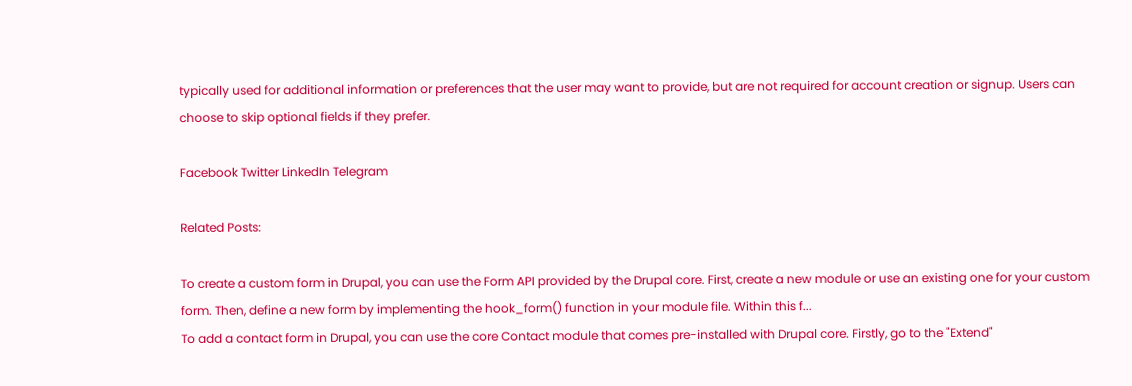typically used for additional information or preferences that the user may want to provide, but are not required for account creation or signup. Users can choose to skip optional fields if they prefer.

Facebook Twitter LinkedIn Telegram

Related Posts:

To create a custom form in Drupal, you can use the Form API provided by the Drupal core. First, create a new module or use an existing one for your custom form. Then, define a new form by implementing the hook_form() function in your module file. Within this f...
To add a contact form in Drupal, you can use the core Contact module that comes pre-installed with Drupal core. Firstly, go to the "Extend"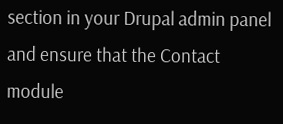section in your Drupal admin panel and ensure that the Contact module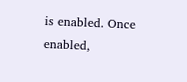is enabled. Once enabled,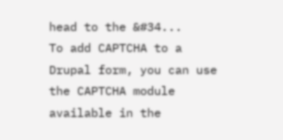head to the &#34...
To add CAPTCHA to a Drupal form, you can use the CAPTCHA module available in the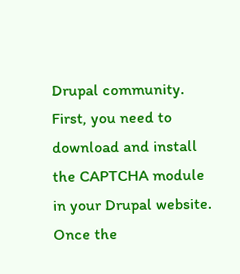Drupal community. First, you need to download and install the CAPTCHA module in your Drupal website. Once the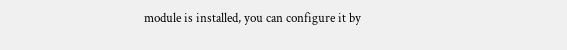module is installed, you can configure it by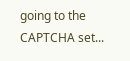going to the CAPTCHA set...